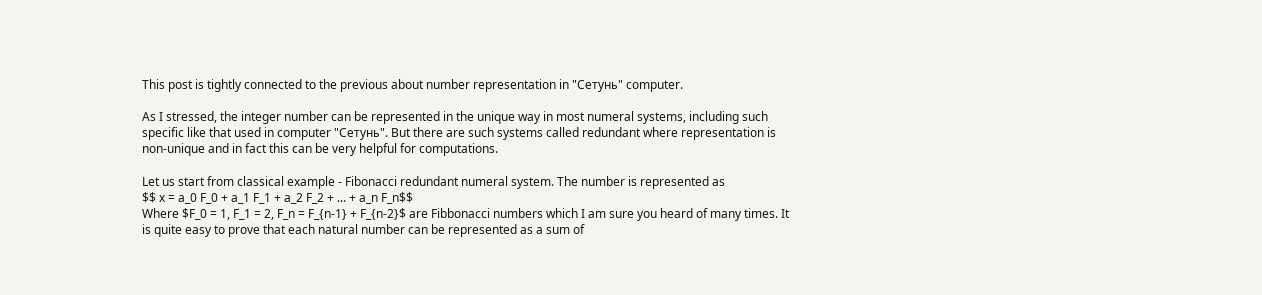This post is tightly connected to the previous about number representation in "Сетунь" computer.

As I stressed, the integer number can be represented in the unique way in most numeral systems, including such specific like that used in computer "Сетунь". But there are such systems called redundant where representation is non-unique and in fact this can be very helpful for computations.

Let us start from classical example - Fibonacci redundant numeral system. The number is represented as
$$ x = a_0 F_0 + a_1 F_1 + a_2 F_2 + ... + a_n F_n$$
Where $F_0 = 1, F_1 = 2, F_n = F_{n-1} + F_{n-2}$ are Fibbonacci numbers which I am sure you heard of many times. It is quite easy to prove that each natural number can be represented as a sum of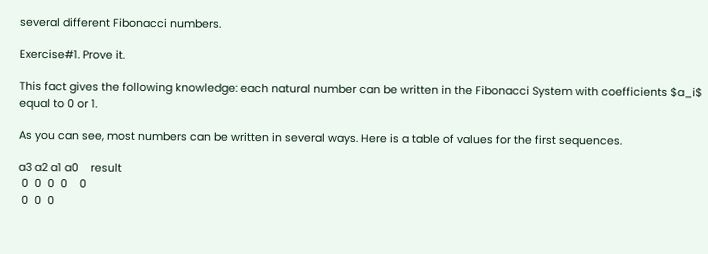several different Fibonacci numbers.

Exercise#1. Prove it.

This fact gives the following knowledge: each natural number can be written in the Fibonacci System with coefficients $a_i$ equal to 0 or 1.

As you can see, most numbers can be written in several ways. Here is a table of values for the first sequences.

a3 a2 a1 a0    result
 0  0  0  0    0
 0  0  0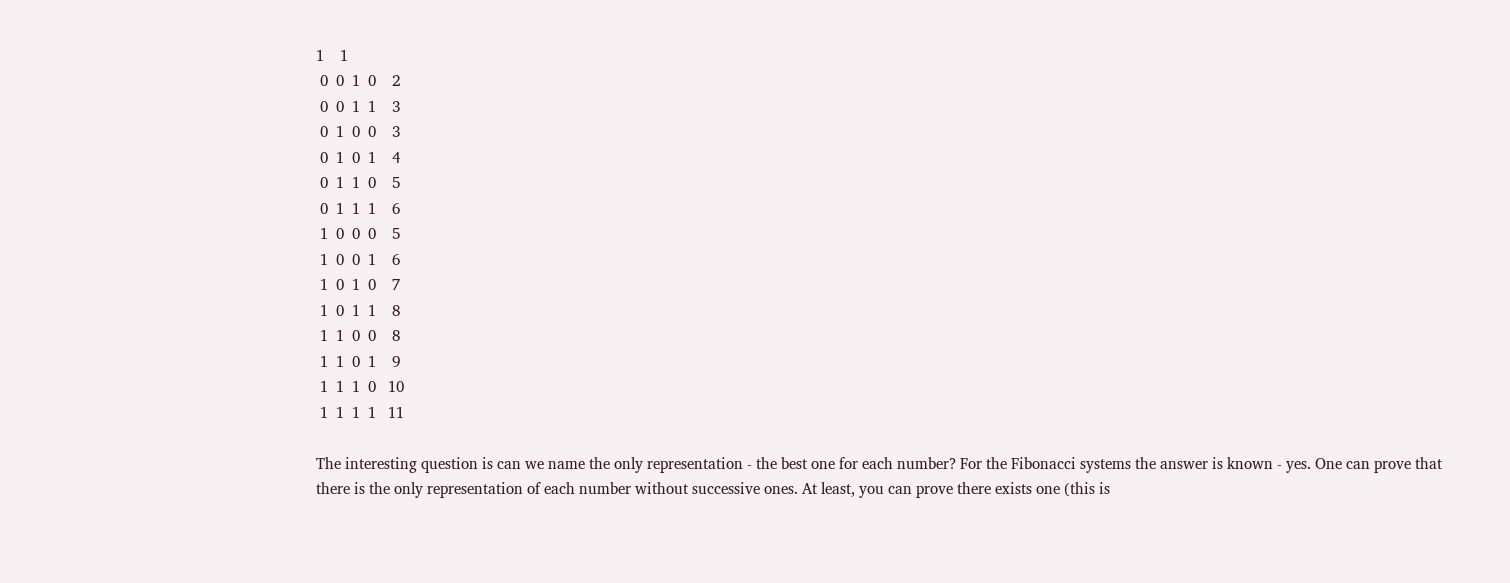1    1
 0  0  1  0    2
 0  0  1  1    3
 0  1  0  0    3
 0  1  0  1    4
 0  1  1  0    5
 0  1  1  1    6
 1  0  0  0    5
 1  0  0  1    6
 1  0  1  0    7
 1  0  1  1    8
 1  1  0  0    8
 1  1  0  1    9
 1  1  1  0   10
 1  1  1  1   11

The interesting question is can we name the only representation - the best one for each number? For the Fibonacci systems the answer is known - yes. One can prove that there is the only representation of each number without successive ones. At least, you can prove there exists one (this is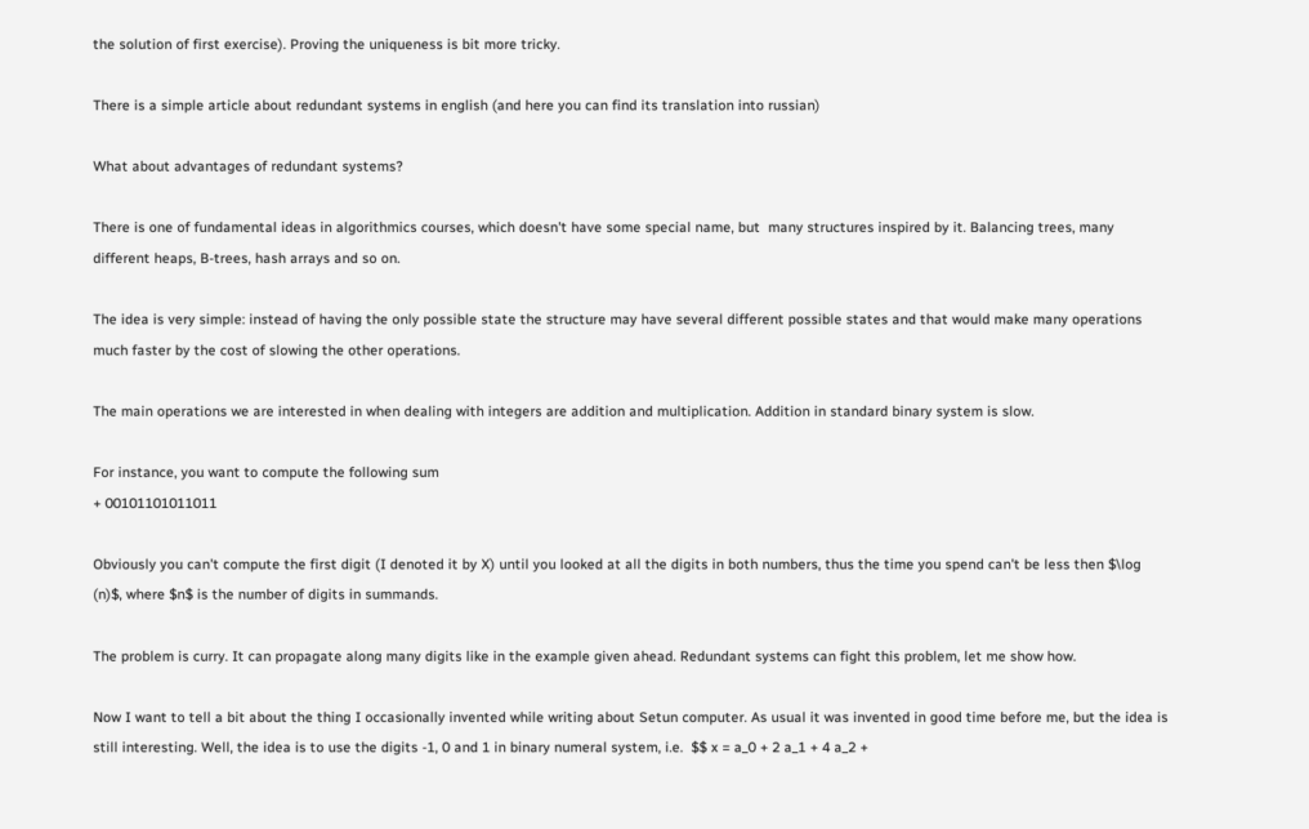the solution of first exercise). Proving the uniqueness is bit more tricky.

There is a simple article about redundant systems in english (and here you can find its translation into russian)

What about advantages of redundant systems?

There is one of fundamental ideas in algorithmics courses, which doesn't have some special name, but  many structures inspired by it. Balancing trees, many different heaps, B-trees, hash arrays and so on.

The idea is very simple: instead of having the only possible state the structure may have several different possible states and that would make many operations much faster by the cost of slowing the other operations.

The main operations we are interested in when dealing with integers are addition and multiplication. Addition in standard binary system is slow.

For instance, you want to compute the following sum
+ 00101101011011

Obviously you can't compute the first digit (I denoted it by X) until you looked at all the digits in both numbers, thus the time you spend can't be less then $\log (n)$, where $n$ is the number of digits in summands.

The problem is curry. It can propagate along many digits like in the example given ahead. Redundant systems can fight this problem, let me show how.

Now I want to tell a bit about the thing I occasionally invented while writing about Setun computer. As usual it was invented in good time before me, but the idea is still interesting. Well, the idea is to use the digits -1, 0 and 1 in binary numeral system, i.e.  $$ x = a_0 + 2 a_1 + 4 a_2 +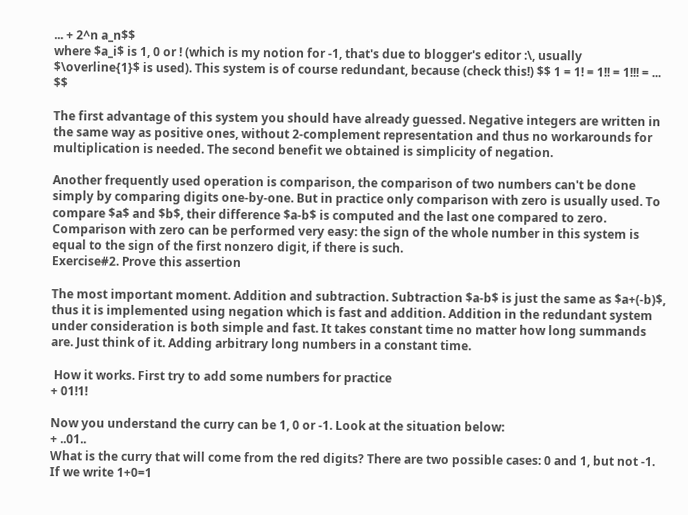... + 2^n a_n$$
where $a_i$ is 1, 0 or ! (which is my notion for -1, that's due to blogger's editor :\, usually $\overline{1}$ is used). This system is of course redundant, because (check this!) $$ 1 = 1! = 1!! = 1!!! = ... $$

The first advantage of this system you should have already guessed. Negative integers are written in the same way as positive ones, without 2-complement representation and thus no workarounds for multiplication is needed. The second benefit we obtained is simplicity of negation.

Another frequently used operation is comparison, the comparison of two numbers can't be done simply by comparing digits one-by-one. But in practice only comparison with zero is usually used. To compare $a$ and $b$, their difference $a-b$ is computed and the last one compared to zero. Comparison with zero can be performed very easy: the sign of the whole number in this system is equal to the sign of the first nonzero digit, if there is such.
Exercise#2. Prove this assertion

The most important moment. Addition and subtraction. Subtraction $a-b$ is just the same as $a+(-b)$, thus it is implemented using negation which is fast and addition. Addition in the redundant system under consideration is both simple and fast. It takes constant time no matter how long summands are. Just think of it. Adding arbitrary long numbers in a constant time.

 How it works. First try to add some numbers for practice
+ 01!1!

Now you understand the curry can be 1, 0 or -1. Look at the situation below:
+ ..01..
What is the curry that will come from the red digits? There are two possible cases: 0 and 1, but not -1. If we write 1+0=1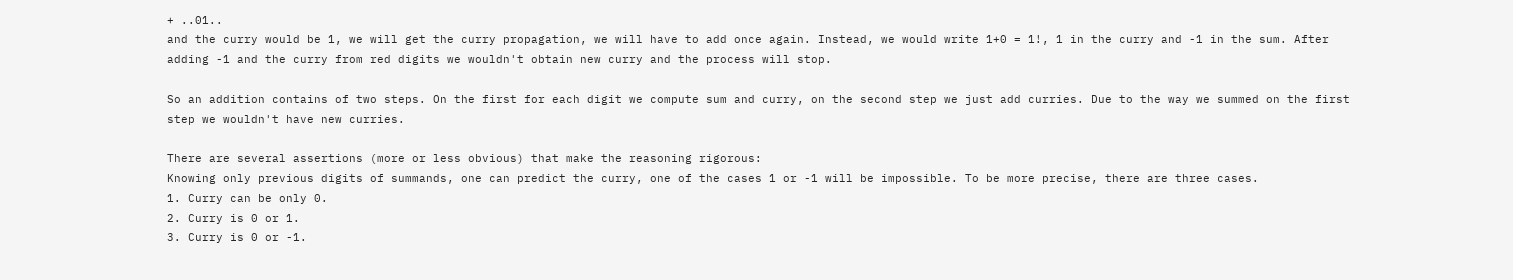+ ..01..
and the curry would be 1, we will get the curry propagation, we will have to add once again. Instead, we would write 1+0 = 1!, 1 in the curry and -1 in the sum. After adding -1 and the curry from red digits we wouldn't obtain new curry and the process will stop.

So an addition contains of two steps. On the first for each digit we compute sum and curry, on the second step we just add curries. Due to the way we summed on the first step we wouldn't have new curries.

There are several assertions (more or less obvious) that make the reasoning rigorous:
Knowing only previous digits of summands, one can predict the curry, one of the cases 1 or -1 will be impossible. To be more precise, there are three cases.
1. Curry can be only 0.
2. Curry is 0 or 1.
3. Curry is 0 or -1.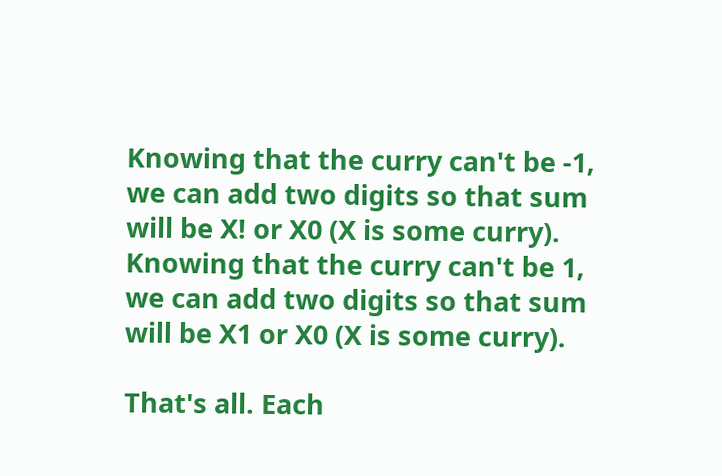Knowing that the curry can't be -1, we can add two digits so that sum will be X! or X0 (X is some curry).
Knowing that the curry can't be 1, we can add two digits so that sum will be X1 or X0 (X is some curry).

That's all. Each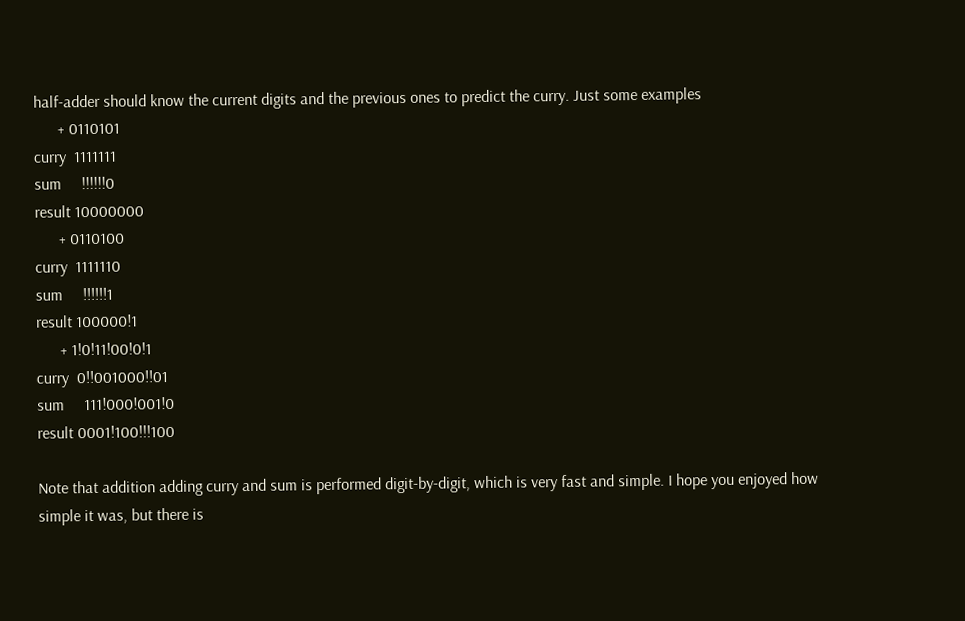half-adder should know the current digits and the previous ones to predict the curry. Just some examples
      + 0110101
curry  1111111
sum     !!!!!!0
result 10000000
      + 0110100
curry  1111110
sum     !!!!!!1
result 100000!1
      + 1!0!11!00!0!1
curry  0!!001000!!01
sum     111!000!001!0
result 0001!100!!!100

Note that addition adding curry and sum is performed digit-by-digit, which is very fast and simple. I hope you enjoyed how simple it was, but there is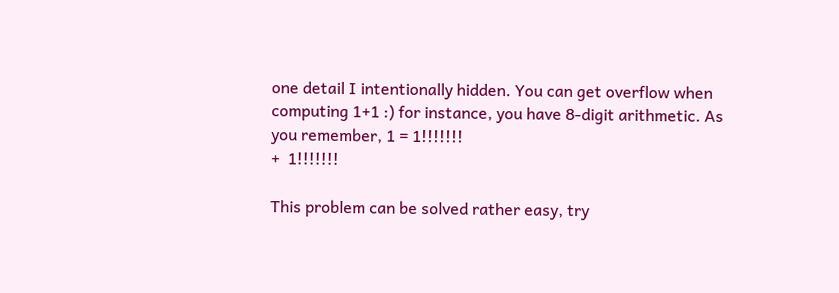one detail I intentionally hidden. You can get overflow when computing 1+1 :) for instance, you have 8-digit arithmetic. As you remember, 1 = 1!!!!!!!
+  1!!!!!!!

This problem can be solved rather easy, try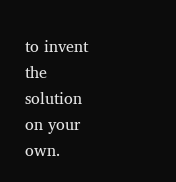to invent the solution on your own.